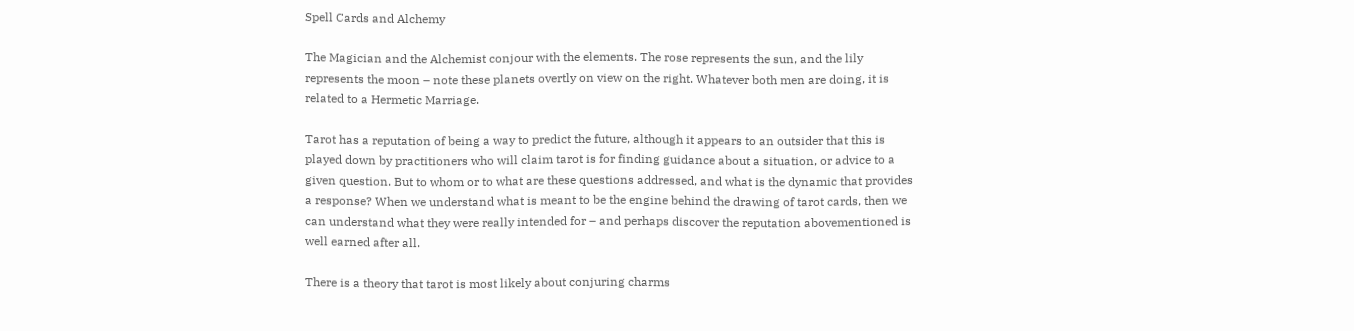Spell Cards and Alchemy

The Magician and the Alchemist conjour with the elements. The rose represents the sun, and the lily represents the moon – note these planets overtly on view on the right. Whatever both men are doing, it is related to a Hermetic Marriage.

Tarot has a reputation of being a way to predict the future, although it appears to an outsider that this is played down by practitioners who will claim tarot is for finding guidance about a situation, or advice to a given question. But to whom or to what are these questions addressed, and what is the dynamic that provides a response? When we understand what is meant to be the engine behind the drawing of tarot cards, then we can understand what they were really intended for – and perhaps discover the reputation abovementioned is well earned after all.

There is a theory that tarot is most likely about conjuring charms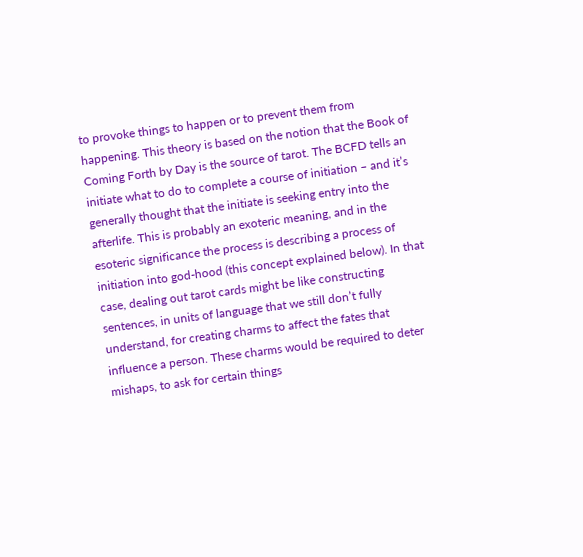to provoke things to happen or to prevent them from happening. This theory is based on the notion that the Book of Coming Forth by Day is the source of tarot. The BCFD tells an initiate what to do to complete a course of initiation – and it’s generally thought that the initiate is seeking entry into the afterlife. This is probably an exoteric meaning, and in the esoteric significance the process is describing a process of initiation into god-hood (this concept explained below). In that case, dealing out tarot cards might be like constructing sentences, in units of language that we still don’t fully understand, for creating charms to affect the fates that influence a person. These charms would be required to deter mishaps, to ask for certain things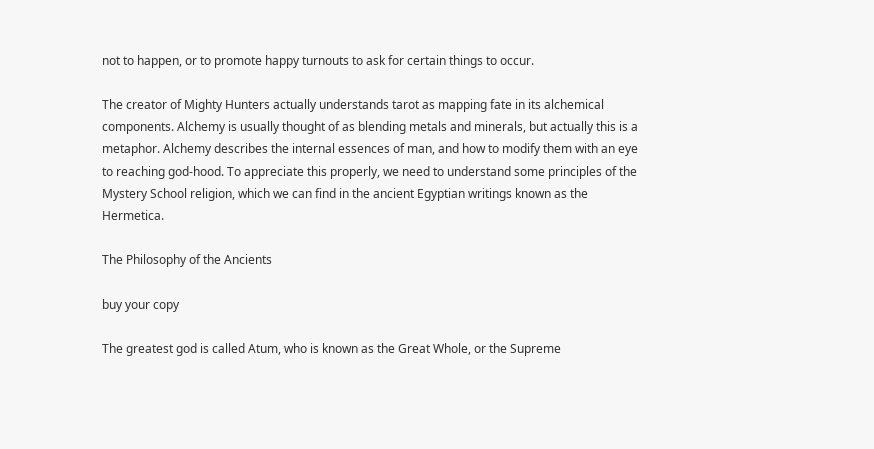not to happen, or to promote happy turnouts to ask for certain things to occur.

The creator of Mighty Hunters actually understands tarot as mapping fate in its alchemical components. Alchemy is usually thought of as blending metals and minerals, but actually this is a metaphor. Alchemy describes the internal essences of man, and how to modify them with an eye to reaching god-hood. To appreciate this properly, we need to understand some principles of the Mystery School religion, which we can find in the ancient Egyptian writings known as the Hermetica.

The Philosophy of the Ancients

buy your copy

The greatest god is called Atum, who is known as the Great Whole, or the Supreme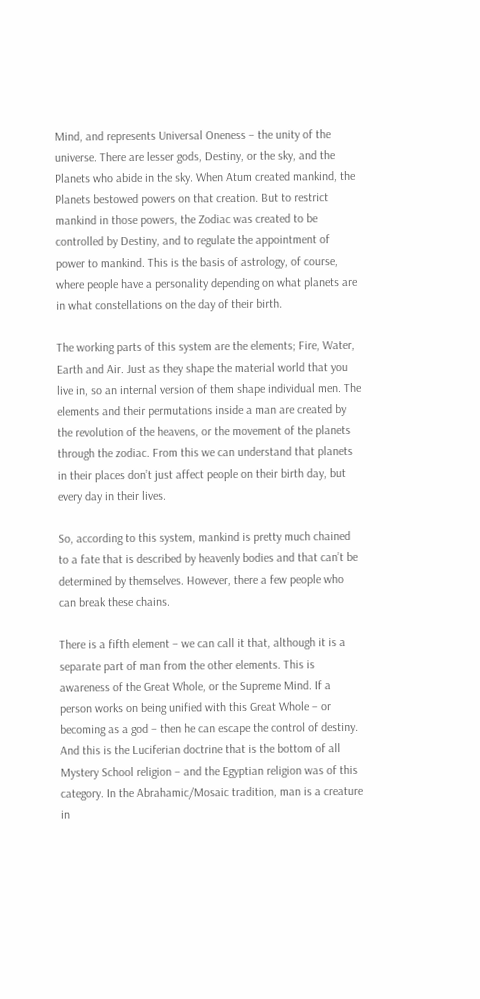Mind, and represents Universal Oneness – the unity of the universe. There are lesser gods, Destiny, or the sky, and the Planets who abide in the sky. When Atum created mankind, the Planets bestowed powers on that creation. But to restrict mankind in those powers, the Zodiac was created to be controlled by Destiny, and to regulate the appointment of power to mankind. This is the basis of astrology, of course, where people have a personality depending on what planets are in what constellations on the day of their birth.

The working parts of this system are the elements; Fire, Water, Earth and Air. Just as they shape the material world that you live in, so an internal version of them shape individual men. The elements and their permutations inside a man are created by the revolution of the heavens, or the movement of the planets through the zodiac. From this we can understand that planets in their places don’t just affect people on their birth day, but every day in their lives.

So, according to this system, mankind is pretty much chained to a fate that is described by heavenly bodies and that can’t be determined by themselves. However, there a few people who can break these chains.

There is a fifth element – we can call it that, although it is a separate part of man from the other elements. This is awareness of the Great Whole, or the Supreme Mind. If a person works on being unified with this Great Whole – or becoming as a god – then he can escape the control of destiny. And this is the Luciferian doctrine that is the bottom of all Mystery School religion – and the Egyptian religion was of this category. In the Abrahamic/Mosaic tradition, man is a creature in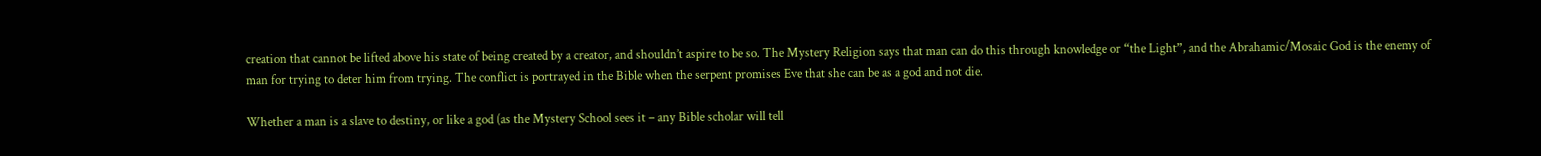creation that cannot be lifted above his state of being created by a creator, and shouldn’t aspire to be so. The Mystery Religion says that man can do this through knowledge or “the Light”, and the Abrahamic/Mosaic God is the enemy of man for trying to deter him from trying. The conflict is portrayed in the Bible when the serpent promises Eve that she can be as a god and not die.

Whether a man is a slave to destiny, or like a god (as the Mystery School sees it – any Bible scholar will tell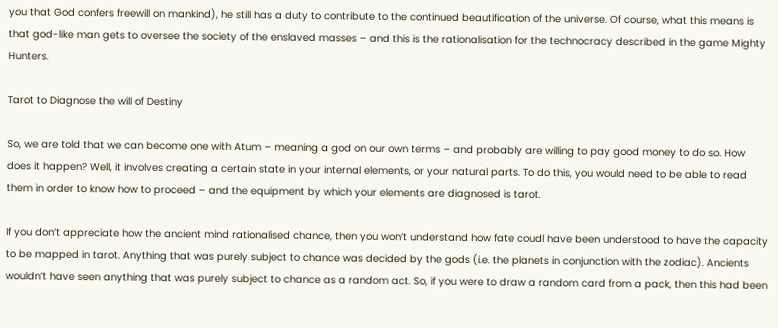you that God confers freewill on mankind), he still has a duty to contribute to the continued beautification of the universe. Of course, what this means is that god-like man gets to oversee the society of the enslaved masses – and this is the rationalisation for the technocracy described in the game Mighty Hunters.

Tarot to Diagnose the will of Destiny

So, we are told that we can become one with Atum – meaning a god on our own terms – and probably are willing to pay good money to do so. How does it happen? Well, it involves creating a certain state in your internal elements, or your natural parts. To do this, you would need to be able to read them in order to know how to proceed – and the equipment by which your elements are diagnosed is tarot.

If you don’t appreciate how the ancient mind rationalised chance, then you won’t understand how fate coudl have been understood to have the capacity to be mapped in tarot. Anything that was purely subject to chance was decided by the gods (i.e. the planets in conjunction with the zodiac). Ancients wouldn’t have seen anything that was purely subject to chance as a random act. So, if you were to draw a random card from a pack, then this had been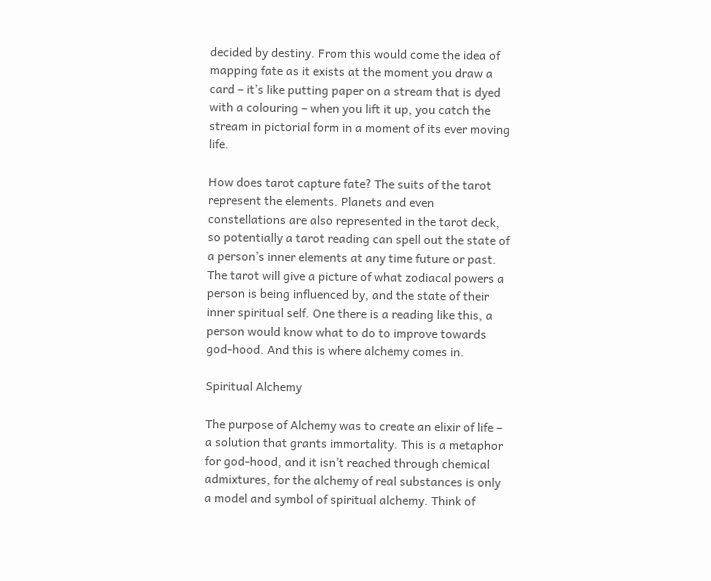decided by destiny. From this would come the idea of mapping fate as it exists at the moment you draw a card – it’s like putting paper on a stream that is dyed with a colouring – when you lift it up, you catch the stream in pictorial form in a moment of its ever moving life.

How does tarot capture fate? The suits of the tarot represent the elements. Planets and even constellations are also represented in the tarot deck, so potentially a tarot reading can spell out the state of a person’s inner elements at any time future or past. The tarot will give a picture of what zodiacal powers a person is being influenced by, and the state of their inner spiritual self. One there is a reading like this, a person would know what to do to improve towards god-hood. And this is where alchemy comes in.

Spiritual Alchemy

The purpose of Alchemy was to create an elixir of life – a solution that grants immortality. This is a metaphor for god-hood, and it isn’t reached through chemical admixtures, for the alchemy of real substances is only a model and symbol of spiritual alchemy. Think of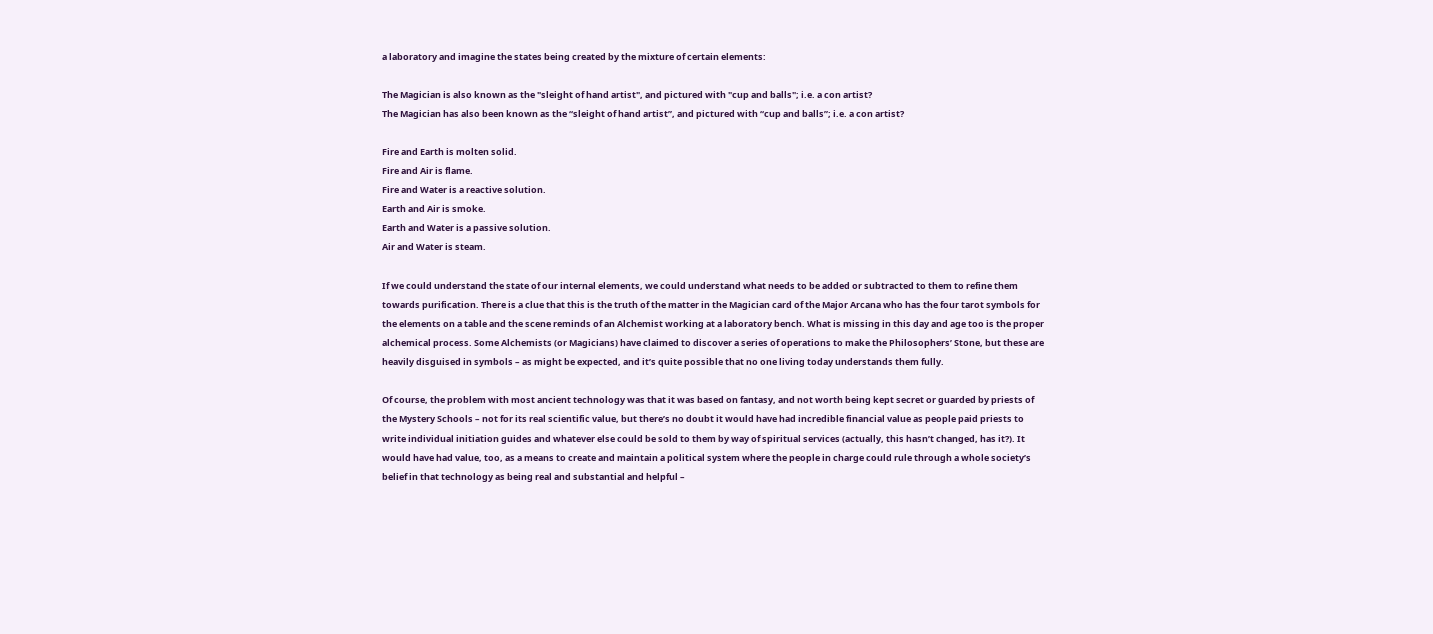a laboratory and imagine the states being created by the mixture of certain elements:

The Magician is also known as the "sleight of hand artist", and pictured with "cup and balls"; i.e. a con artist?
The Magician has also been known as the “sleight of hand artist”, and pictured with “cup and balls”; i.e. a con artist?

Fire and Earth is molten solid.
Fire and Air is flame.
Fire and Water is a reactive solution.
Earth and Air is smoke.
Earth and Water is a passive solution.
Air and Water is steam.

If we could understand the state of our internal elements, we could understand what needs to be added or subtracted to them to refine them towards purification. There is a clue that this is the truth of the matter in the Magician card of the Major Arcana who has the four tarot symbols for the elements on a table and the scene reminds of an Alchemist working at a laboratory bench. What is missing in this day and age too is the proper alchemical process. Some Alchemists (or Magicians) have claimed to discover a series of operations to make the Philosophers’ Stone, but these are heavily disguised in symbols – as might be expected, and it’s quite possible that no one living today understands them fully.

Of course, the problem with most ancient technology was that it was based on fantasy, and not worth being kept secret or guarded by priests of the Mystery Schools – not for its real scientific value, but there’s no doubt it would have had incredible financial value as people paid priests to write individual initiation guides and whatever else could be sold to them by way of spiritual services (actually, this hasn’t changed, has it?). It would have had value, too, as a means to create and maintain a political system where the people in charge could rule through a whole society’s belief in that technology as being real and substantial and helpful –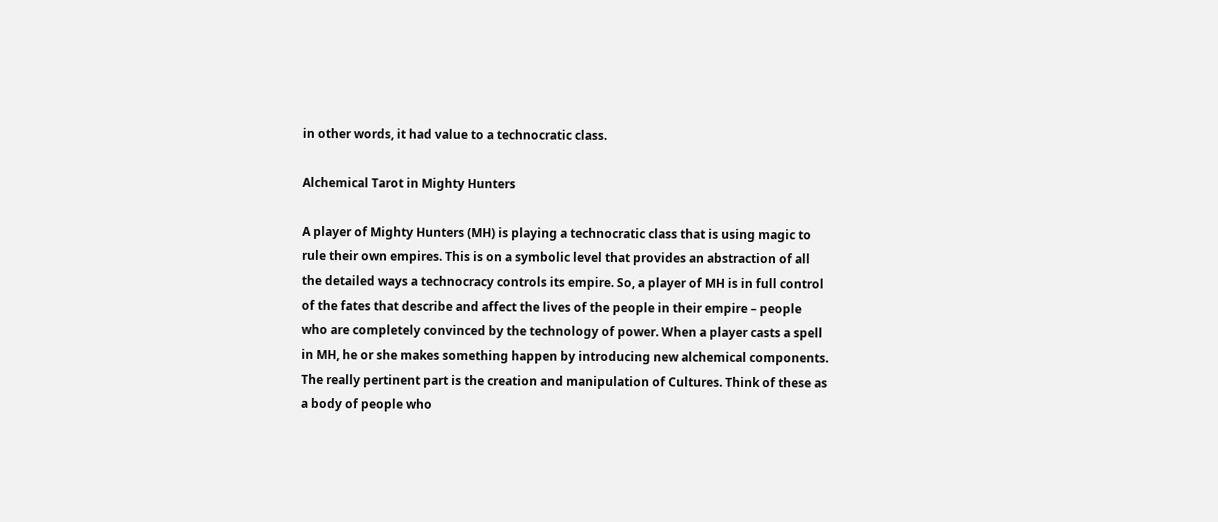in other words, it had value to a technocratic class.

Alchemical Tarot in Mighty Hunters

A player of Mighty Hunters (MH) is playing a technocratic class that is using magic to rule their own empires. This is on a symbolic level that provides an abstraction of all the detailed ways a technocracy controls its empire. So, a player of MH is in full control of the fates that describe and affect the lives of the people in their empire – people who are completely convinced by the technology of power. When a player casts a spell in MH, he or she makes something happen by introducing new alchemical components. The really pertinent part is the creation and manipulation of Cultures. Think of these as a body of people who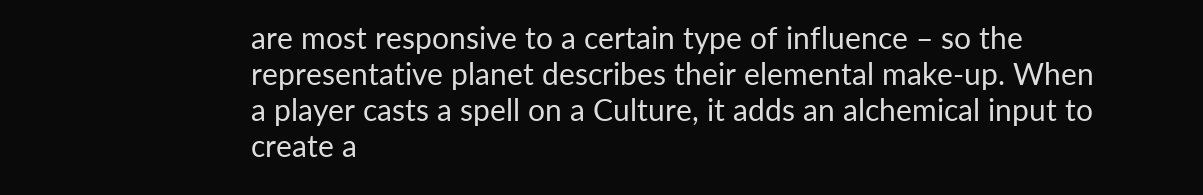are most responsive to a certain type of influence – so the representative planet describes their elemental make-up. When a player casts a spell on a Culture, it adds an alchemical input to create a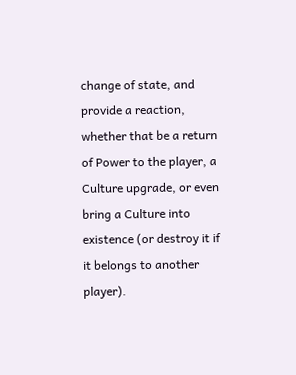change of state, and provide a reaction, whether that be a return of Power to the player, a Culture upgrade, or even bring a Culture into existence (or destroy it if it belongs to another player).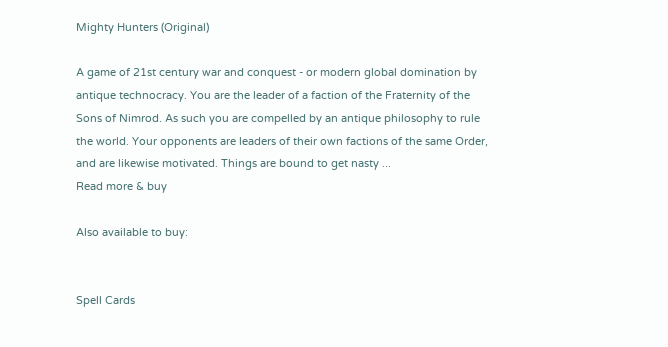Mighty Hunters (Original)

A game of 21st century war and conquest - or modern global domination by antique technocracy. You are the leader of a faction of the Fraternity of the Sons of Nimrod. As such you are compelled by an antique philosophy to rule the world. Your opponents are leaders of their own factions of the same Order, and are likewise motivated. Things are bound to get nasty ...
Read more & buy

Also available to buy:


Spell Cards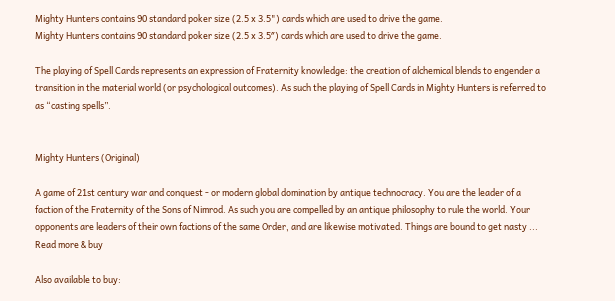Mighty Hunters contains 90 standard poker size (2.5 x 3.5") cards which are used to drive the game.
Mighty Hunters contains 90 standard poker size (2.5 x 3.5″) cards which are used to drive the game.

The playing of Spell Cards represents an expression of Fraternity knowledge: the creation of alchemical blends to engender a transition in the material world (or psychological outcomes). As such the playing of Spell Cards in Mighty Hunters is referred to  as “casting spells”.


Mighty Hunters (Original)

A game of 21st century war and conquest - or modern global domination by antique technocracy. You are the leader of a faction of the Fraternity of the Sons of Nimrod. As such you are compelled by an antique philosophy to rule the world. Your opponents are leaders of their own factions of the same Order, and are likewise motivated. Things are bound to get nasty ...
Read more & buy

Also available to buy: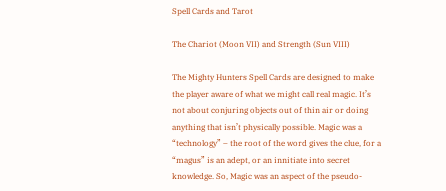Spell Cards and Tarot

The Chariot (Moon VII) and Strength (Sun VIII)

The Mighty Hunters Spell Cards are designed to make the player aware of what we might call real magic. It’s not about conjuring objects out of thin air or doing anything that isn’t physically possible. Magic was a “technology” – the root of the word gives the clue, for a “magus” is an adept, or an innitiate into secret knowledge. So, Magic was an aspect of the pseudo-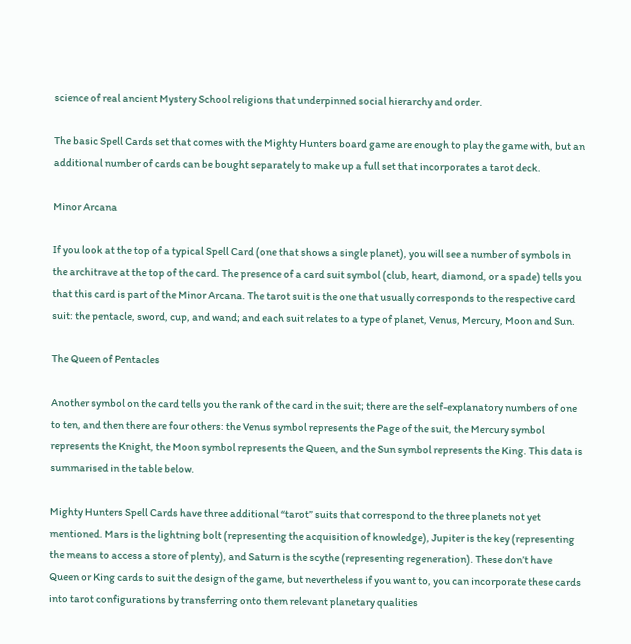science of real ancient Mystery School religions that underpinned social hierarchy and order.

The basic Spell Cards set that comes with the Mighty Hunters board game are enough to play the game with, but an additional number of cards can be bought separately to make up a full set that incorporates a tarot deck.

Minor Arcana

If you look at the top of a typical Spell Card (one that shows a single planet), you will see a number of symbols in the architrave at the top of the card. The presence of a card suit symbol (club, heart, diamond, or a spade) tells you that this card is part of the Minor Arcana. The tarot suit is the one that usually corresponds to the respective card suit: the pentacle, sword, cup, and wand; and each suit relates to a type of planet, Venus, Mercury, Moon and Sun.

The Queen of Pentacles

Another symbol on the card tells you the rank of the card in the suit; there are the self-explanatory numbers of one to ten, and then there are four others: the Venus symbol represents the Page of the suit, the Mercury symbol represents the Knight, the Moon symbol represents the Queen, and the Sun symbol represents the King. This data is summarised in the table below.

Mighty Hunters Spell Cards have three additional “tarot” suits that correspond to the three planets not yet mentioned. Mars is the lightning bolt (representing the acquisition of knowledge), Jupiter is the key (representing the means to access a store of plenty), and Saturn is the scythe (representing regeneration). These don’t have Queen or King cards to suit the design of the game, but nevertheless if you want to, you can incorporate these cards into tarot configurations by transferring onto them relevant planetary qualities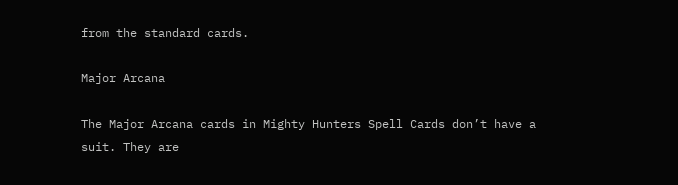from the standard cards.

Major Arcana

The Major Arcana cards in Mighty Hunters Spell Cards don’t have a suit. They are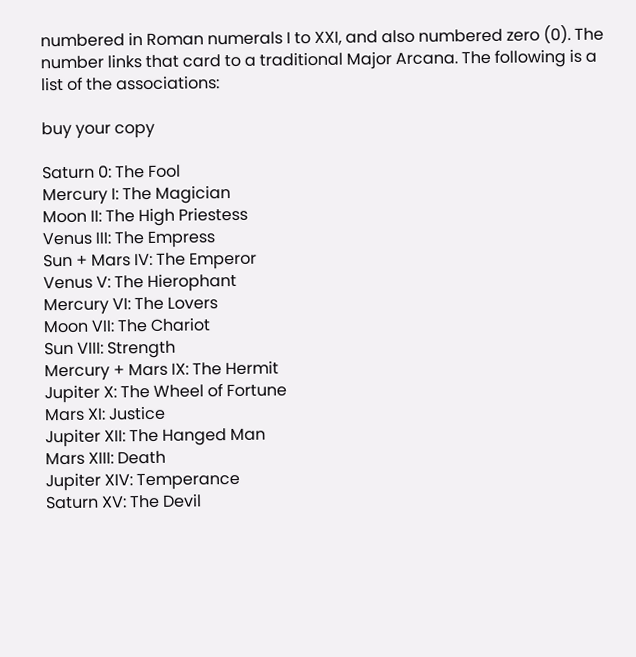numbered in Roman numerals I to XXI, and also numbered zero (0). The number links that card to a traditional Major Arcana. The following is a list of the associations:

buy your copy

Saturn 0: The Fool
Mercury I: The Magician
Moon II: The High Priestess
Venus III: The Empress
Sun + Mars IV: The Emperor
Venus V: The Hierophant
Mercury VI: The Lovers
Moon VII: The Chariot
Sun VIII: Strength
Mercury + Mars IX: The Hermit
Jupiter X: The Wheel of Fortune
Mars XI: Justice
Jupiter XII: The Hanged Man
Mars XIII: Death
Jupiter XIV: Temperance
Saturn XV: The Devil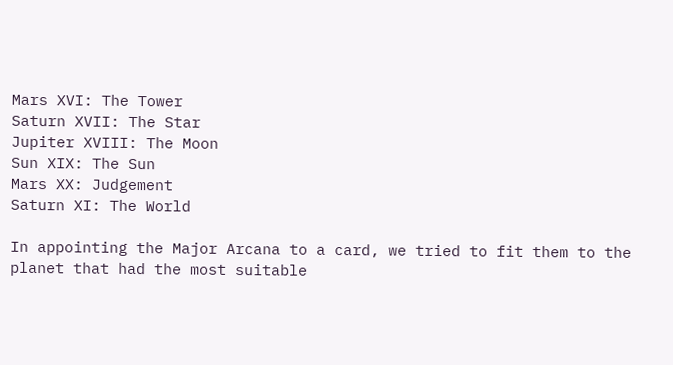Mars XVI: The Tower
Saturn XVII: The Star
Jupiter XVIII: The Moon
Sun XIX: The Sun
Mars XX: Judgement
Saturn XI: The World

In appointing the Major Arcana to a card, we tried to fit them to the planet that had the most suitable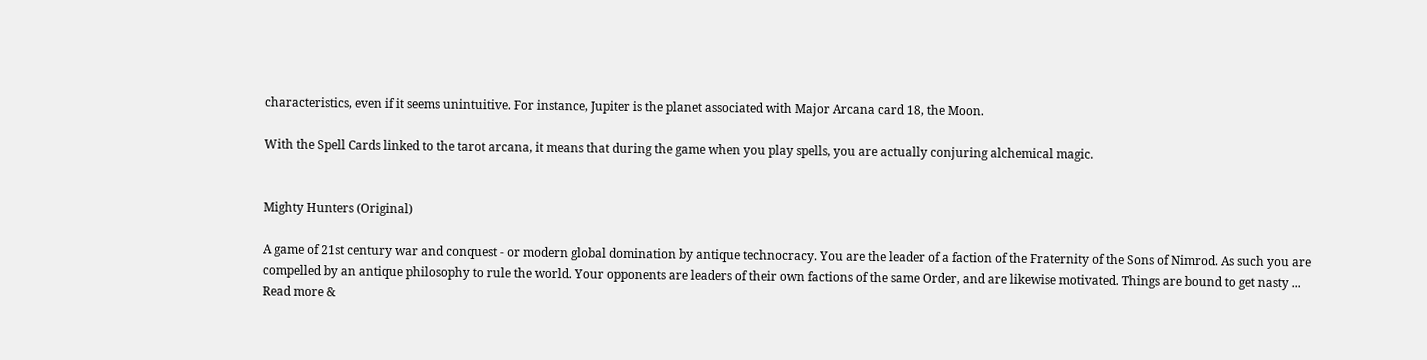characteristics, even if it seems unintuitive. For instance, Jupiter is the planet associated with Major Arcana card 18, the Moon.

With the Spell Cards linked to the tarot arcana, it means that during the game when you play spells, you are actually conjuring alchemical magic.


Mighty Hunters (Original)

A game of 21st century war and conquest - or modern global domination by antique technocracy. You are the leader of a faction of the Fraternity of the Sons of Nimrod. As such you are compelled by an antique philosophy to rule the world. Your opponents are leaders of their own factions of the same Order, and are likewise motivated. Things are bound to get nasty ...
Read more &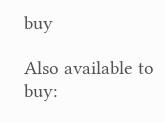buy

Also available to buy: